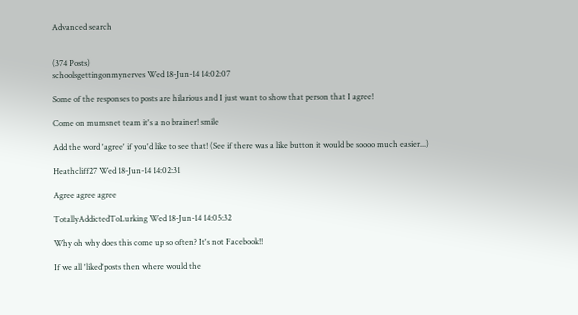Advanced search


(374 Posts)
schoolsgettingonmynerves Wed 18-Jun-14 14:02:07

Some of the responses to posts are hilarious and I just want to show that person that I agree!

Come on mumsnet team it's a no brainer! smile

Add the word 'agree' if you'd like to see that! (See if there was a like button it would be soooo much easier...)

Heathcliff27 Wed 18-Jun-14 14:02:31

Agree agree agree

TotallyAddictedToLurking Wed 18-Jun-14 14:05:32

Why oh why does this come up so often? It's not Facebook!!

If we all 'liked'posts then where would the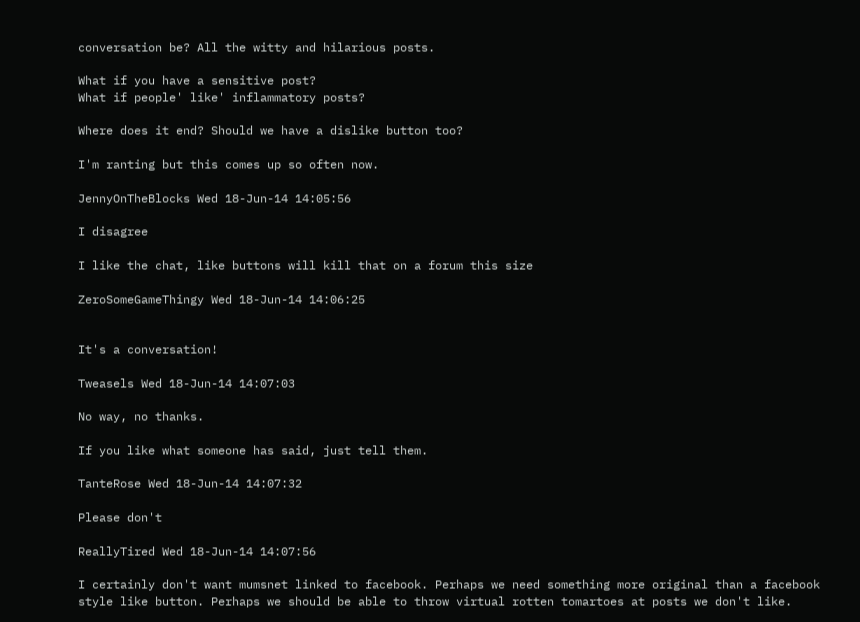conversation be? All the witty and hilarious posts.

What if you have a sensitive post?
What if people' like' inflammatory posts?

Where does it end? Should we have a dislike button too?

I'm ranting but this comes up so often now.

JennyOnTheBlocks Wed 18-Jun-14 14:05:56

I disagree

I like the chat, like buttons will kill that on a forum this size

ZeroSomeGameThingy Wed 18-Jun-14 14:06:25


It's a conversation!

Tweasels Wed 18-Jun-14 14:07:03

No way, no thanks.

If you like what someone has said, just tell them.

TanteRose Wed 18-Jun-14 14:07:32

Please don't

ReallyTired Wed 18-Jun-14 14:07:56

I certainly don't want mumsnet linked to facebook. Perhaps we need something more original than a facebook style like button. Perhaps we should be able to throw virtual rotten tomartoes at posts we don't like.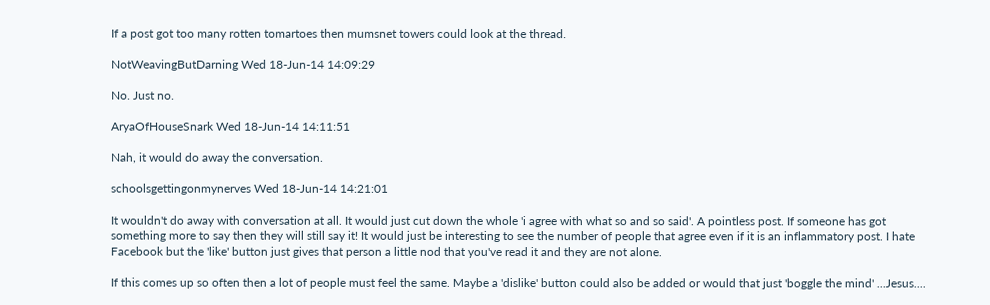If a post got too many rotten tomartoes then mumsnet towers could look at the thread.

NotWeavingButDarning Wed 18-Jun-14 14:09:29

No. Just no.

AryaOfHouseSnark Wed 18-Jun-14 14:11:51

Nah, it would do away the conversation.

schoolsgettingonmynerves Wed 18-Jun-14 14:21:01

It wouldn't do away with conversation at all. It would just cut down the whole 'i agree with what so and so said'. A pointless post. If someone has got something more to say then they will still say it! It would just be interesting to see the number of people that agree even if it is an inflammatory post. I hate Facebook but the 'like' button just gives that person a little nod that you've read it and they are not alone.

If this comes up so often then a lot of people must feel the same. Maybe a 'dislike' button could also be added or would that just 'boggle the mind' ...Jesus....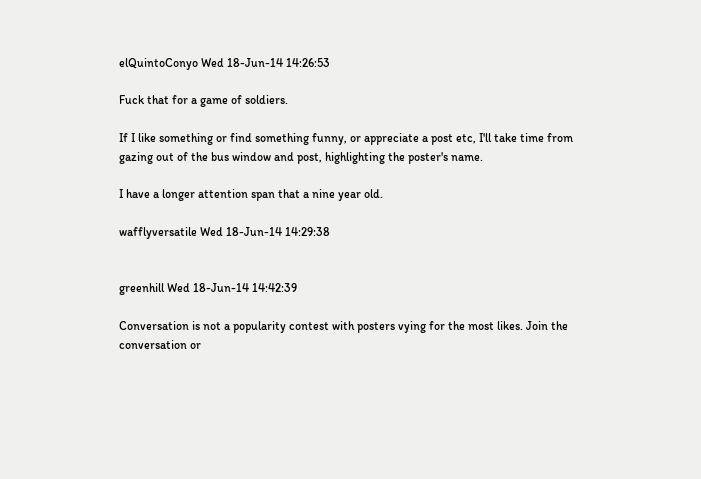elQuintoConyo Wed 18-Jun-14 14:26:53

Fuck that for a game of soldiers.

If I like something or find something funny, or appreciate a post etc, I'll take time from gazing out of the bus window and post, highlighting the poster's name.

I have a longer attention span that a nine year old.

wafflyversatile Wed 18-Jun-14 14:29:38


greenhill Wed 18-Jun-14 14:42:39

Conversation is not a popularity contest with posters vying for the most likes. Join the conversation or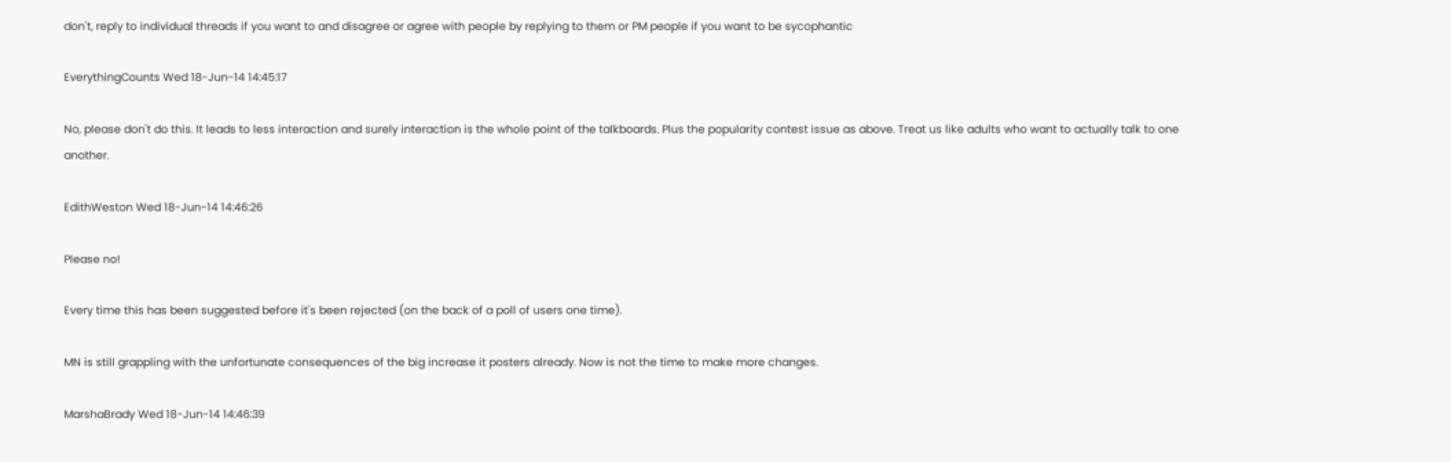don't, reply to individual threads if you want to and disagree or agree with people by replying to them or PM people if you want to be sycophantic

EverythingCounts Wed 18-Jun-14 14:45:17

No, please don't do this. It leads to less interaction and surely interaction is the whole point of the talkboards. Plus the popularity contest issue as above. Treat us like adults who want to actually talk to one another.

EdithWeston Wed 18-Jun-14 14:46:26

Please no!

Every time this has been suggested before it's been rejected (on the back of a poll of users one time).

MN is still grappling with the unfortunate consequences of the big increase it posters already. Now is not the time to make more changes.

MarshaBrady Wed 18-Jun-14 14:46:39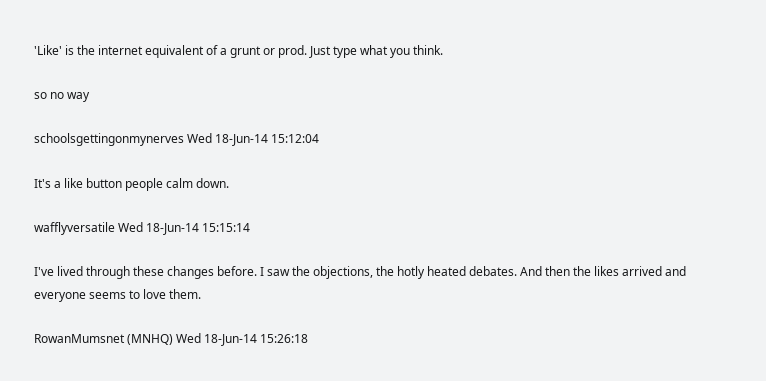'Like' is the internet equivalent of a grunt or prod. Just type what you think.

so no way

schoolsgettingonmynerves Wed 18-Jun-14 15:12:04

It's a like button people calm down.

wafflyversatile Wed 18-Jun-14 15:15:14

I've lived through these changes before. I saw the objections, the hotly heated debates. And then the likes arrived and everyone seems to love them.

RowanMumsnet (MNHQ) Wed 18-Jun-14 15:26:18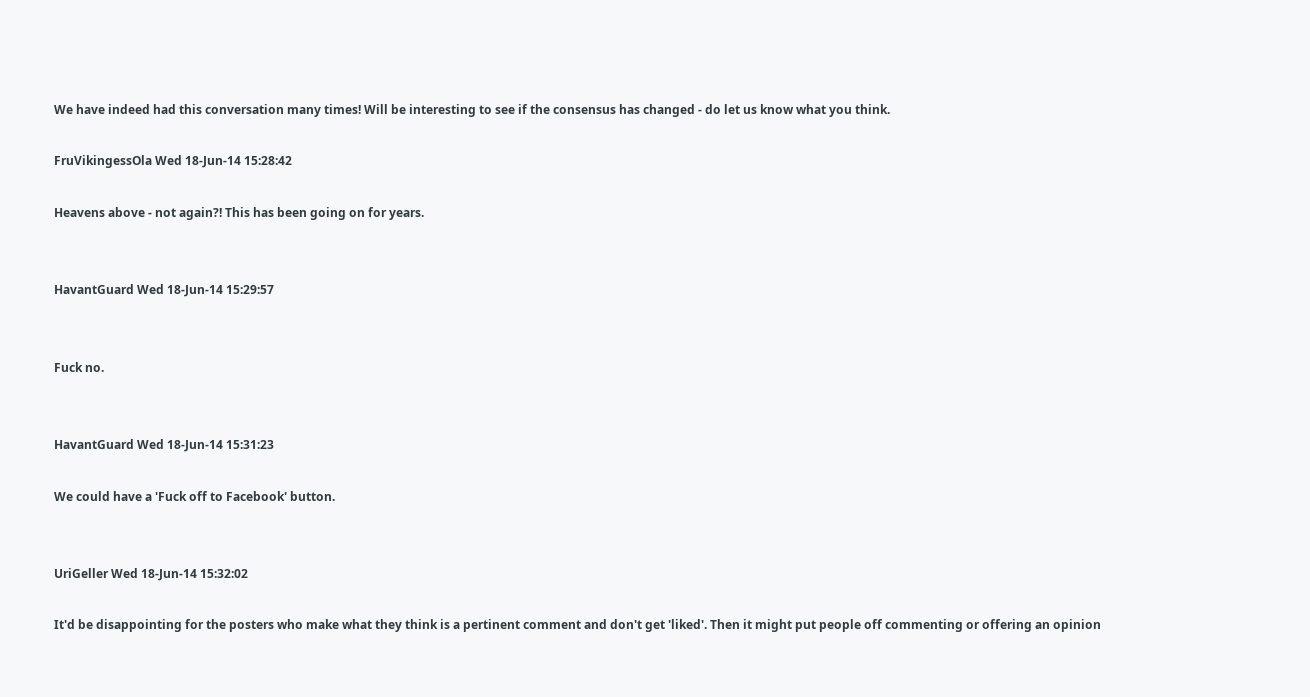We have indeed had this conversation many times! Will be interesting to see if the consensus has changed - do let us know what you think.

FruVikingessOla Wed 18-Jun-14 15:28:42

Heavens above - not again?! This has been going on for years.


HavantGuard Wed 18-Jun-14 15:29:57


Fuck no.


HavantGuard Wed 18-Jun-14 15:31:23

We could have a 'Fuck off to Facebook' button.


UriGeller Wed 18-Jun-14 15:32:02

It'd be disappointing for the posters who make what they think is a pertinent comment and don't get 'liked'. Then it might put people off commenting or offering an opinion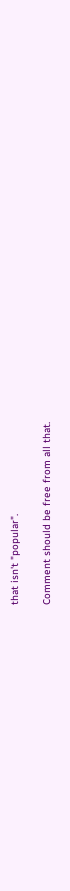that isn't "popular".

Comment should be free from all that.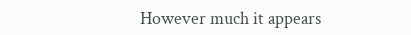However much it appears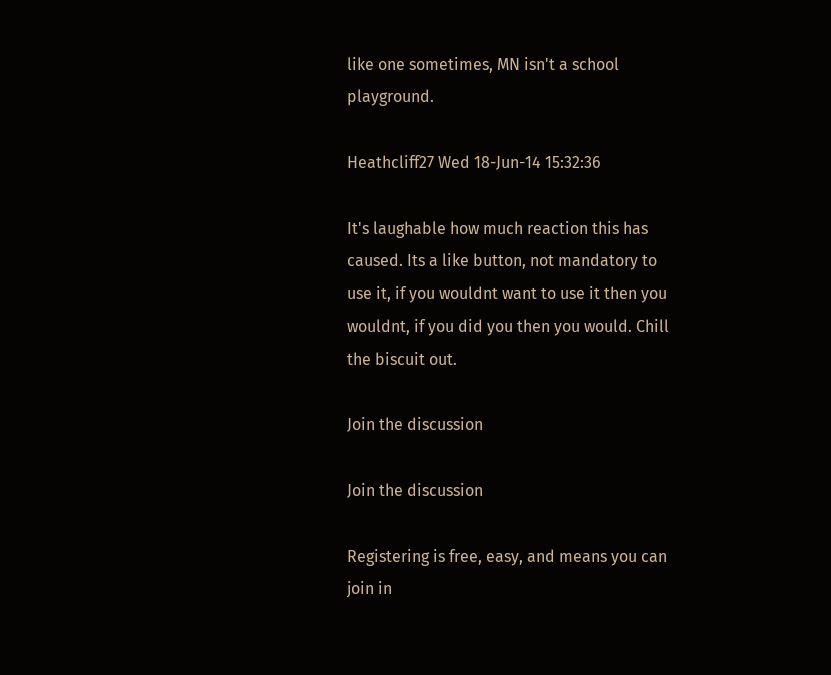like one sometimes, MN isn't a school playground.

Heathcliff27 Wed 18-Jun-14 15:32:36

It's laughable how much reaction this has caused. Its a like button, not mandatory to use it, if you wouldnt want to use it then you wouldnt, if you did you then you would. Chill the biscuit out.

Join the discussion

Join the discussion

Registering is free, easy, and means you can join in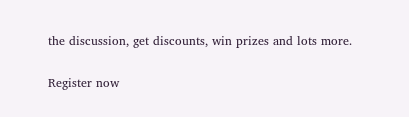the discussion, get discounts, win prizes and lots more.

Register now